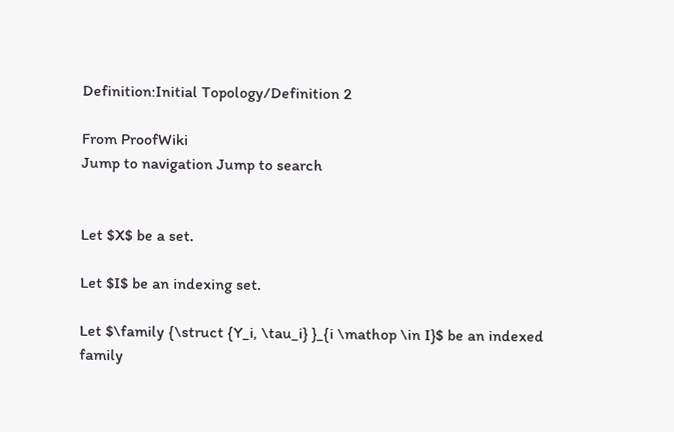Definition:Initial Topology/Definition 2

From ProofWiki
Jump to navigation Jump to search


Let $X$ be a set.

Let $I$ be an indexing set.

Let $\family {\struct {Y_i, \tau_i} }_{i \mathop \in I}$ be an indexed family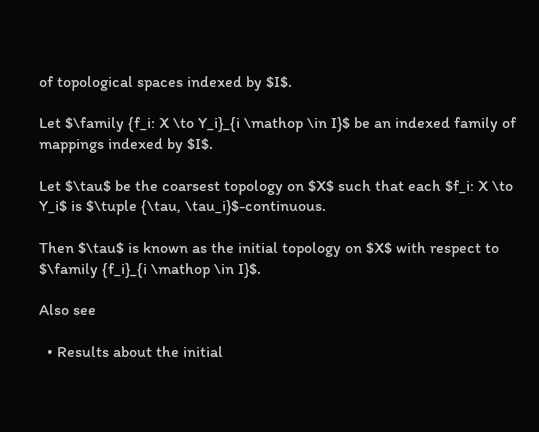of topological spaces indexed by $I$.

Let $\family {f_i: X \to Y_i}_{i \mathop \in I}$ be an indexed family of mappings indexed by $I$.

Let $\tau$ be the coarsest topology on $X$ such that each $f_i: X \to Y_i$ is $\tuple {\tau, \tau_i}$-continuous.

Then $\tau$ is known as the initial topology on $X$ with respect to $\family {f_i}_{i \mathop \in I}$.

Also see

  • Results about the initial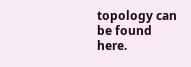topology can be found here.